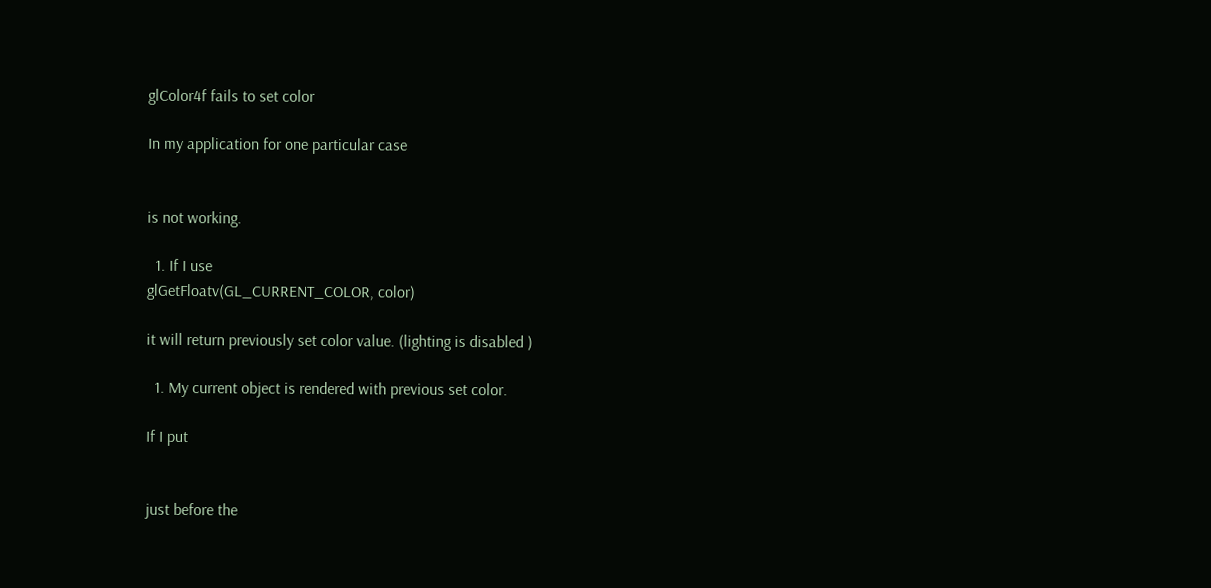glColor4f fails to set color

In my application for one particular case


is not working.

  1. If I use
glGetFloatv(GL_CURRENT_COLOR, color)

it will return previously set color value. (lighting is disabled )

  1. My current object is rendered with previous set color.

If I put


just before the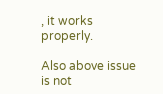, it works properly.

Also above issue is not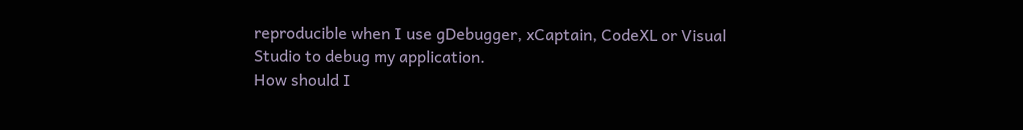reproducible when I use gDebugger, xCaptain, CodeXL or Visual Studio to debug my application.
How should I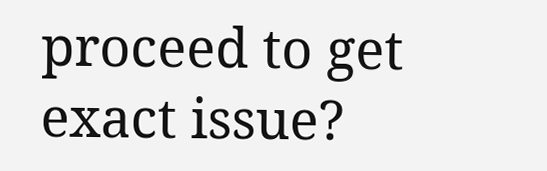proceed to get exact issue?